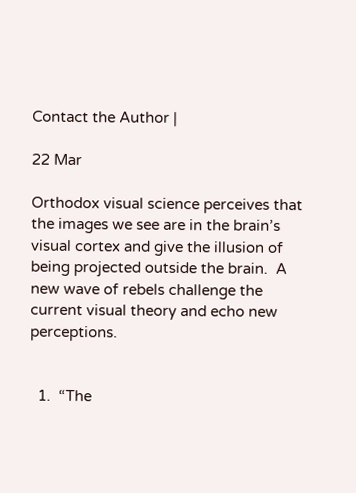Contact the Author |

22 Mar

Orthodox visual science perceives that the images we see are in the brain’s visual cortex and give the illusion of being projected outside the brain.  A new wave of rebels challenge the current visual theory and echo new perceptions.


  1.  “The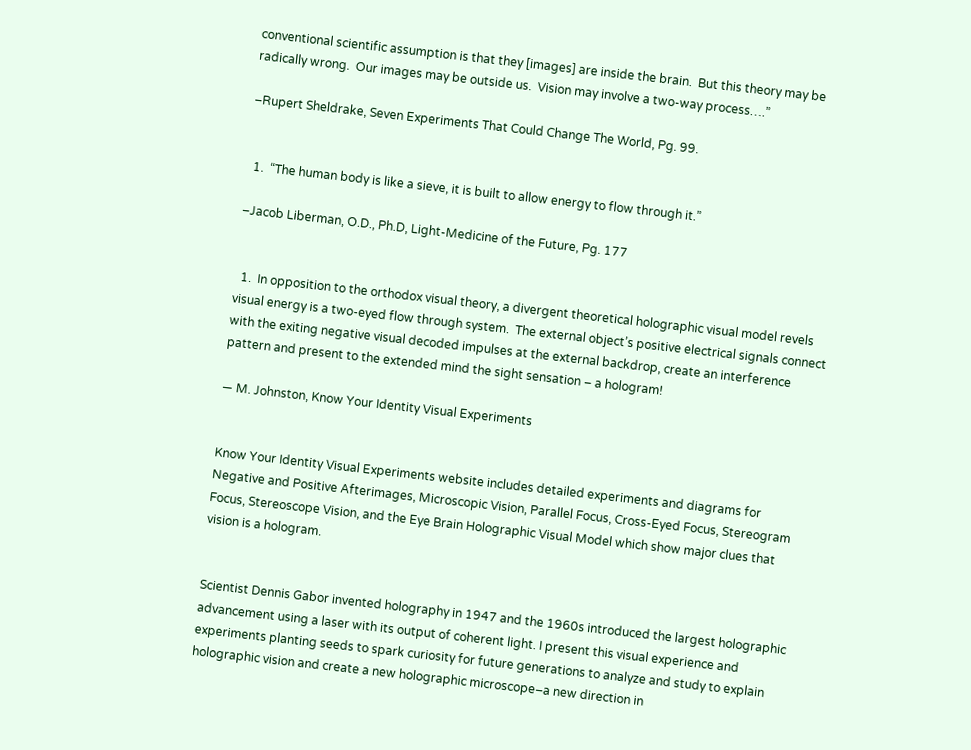conventional scientific assumption is that they [images] are inside the brain.  But this theory may be radically wrong.  Our images may be outside us.  Vision may involve a two-way process….”

–Rupert Sheldrake, Seven Experiments That Could Change The World, Pg. 99.


  1.  “The human body is like a sieve, it is built to allow energy to flow through it.”

–Jacob Liberman, O.D., Ph.D, Light-Medicine of the Future, Pg. 177


  1.  In opposition to the orthodox visual theory, a divergent theoretical holographic visual model revels visual energy is a two-eyed flow through system.  The external object’s positive electrical signals connect with the exiting negative visual decoded impulses at the external backdrop, create an interference pattern and present to the extended mind the sight sensation – a hologram!

— M. Johnston, Know Your Identity Visual Experiments


Know Your Identity Visual Experiments website includes detailed experiments and diagrams for Negative and Positive Afterimages, Microscopic Vision, Parallel Focus, Cross-Eyed Focus, Stereogram Focus, Stereoscope Vision, and the Eye Brain Holographic Visual Model which show major clues that vision is a hologram.


Scientist Dennis Gabor invented holography in 1947 and the 1960s introduced the largest holographic advancement using a laser with its output of coherent light. I present this visual experience and experiments planting seeds to spark curiosity for future generations to analyze and study to explain holographic vision and create a new holographic microscope–a new direction in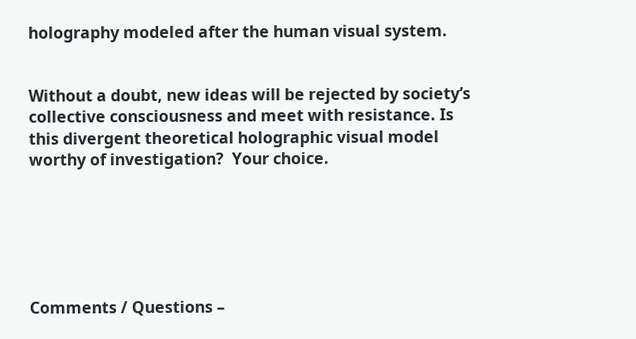holography modeled after the human visual system.


Without a doubt, new ideas will be rejected by society’s collective consciousness and meet with resistance. Is this divergent theoretical holographic visual model worthy of investigation?  Your choice.






Comments / Questions –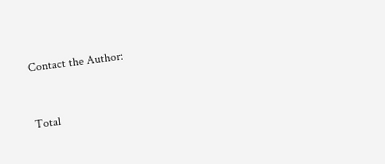Contact the Author:


Total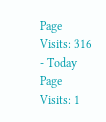Page Visits: 316 - Today Page Visits: 1